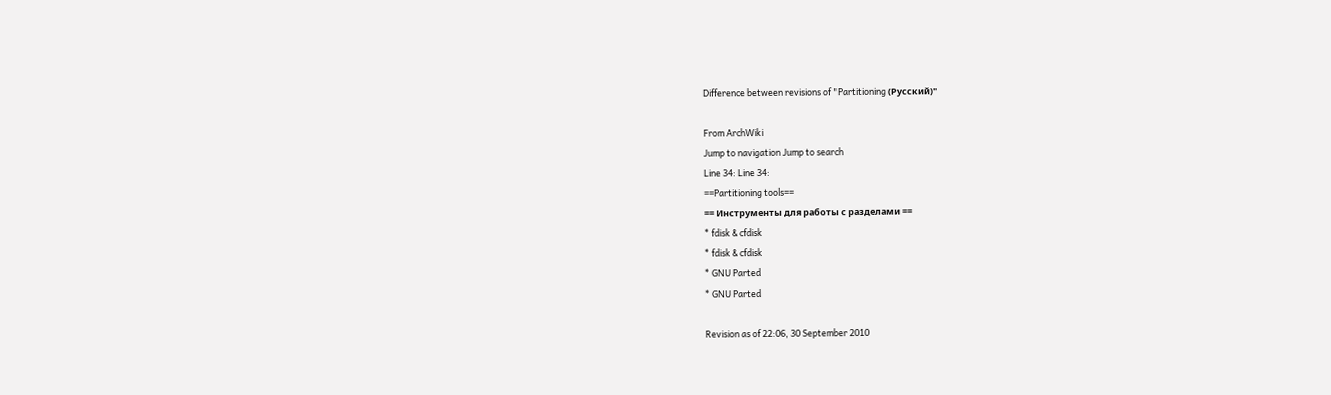Difference between revisions of "Partitioning (Русский)"

From ArchWiki
Jump to navigation Jump to search
Line 34: Line 34:
==Partitioning tools==
== Инструменты для работы с разделами ==
* fdisk & cfdisk
* fdisk & cfdisk
* GNU Parted
* GNU Parted

Revision as of 22:06, 30 September 2010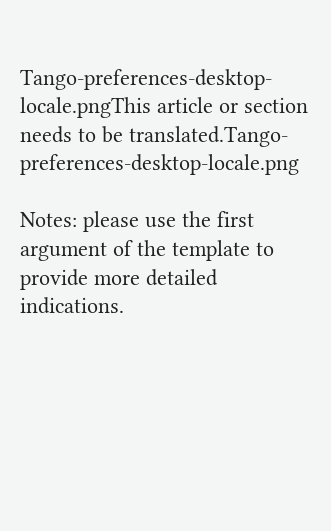Tango-preferences-desktop-locale.pngThis article or section needs to be translated.Tango-preferences-desktop-locale.png

Notes: please use the first argument of the template to provide more detailed indications.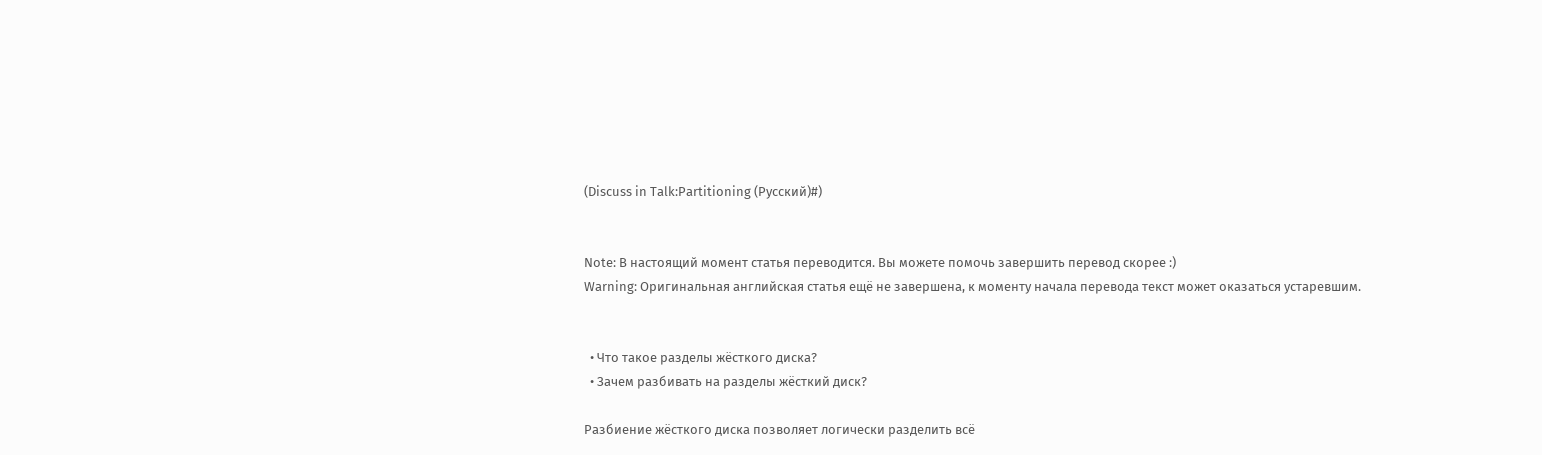(Discuss in Talk:Partitioning (Русский)#)


Note: В настоящий момент статья переводится. Вы можете помочь завершить перевод скорее :)
Warning: Оригинальная английская статья ещё не завершена, к моменту начала перевода текст может оказаться устаревшим.


  • Что такое разделы жёсткого диска?
  • Зачем разбивать на разделы жёсткий диск?

Разбиение жёсткого диска позволяет логически разделить всё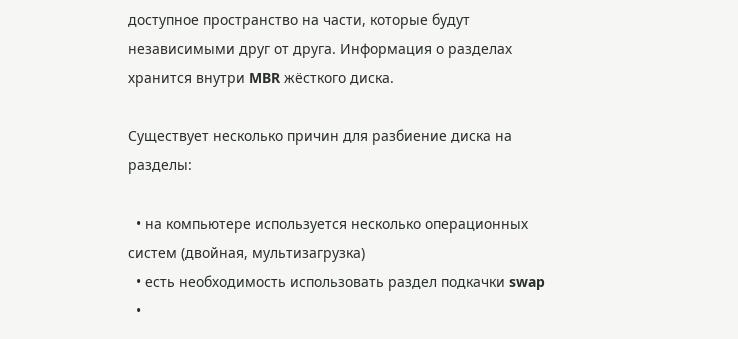доступное пространство на части, которые будут независимыми друг от друга. Информация о разделах хранится внутри MBR жёсткого диска.

Существует несколько причин для разбиение диска на разделы:

  • на компьютере используется несколько операционных систем (двойная, мультизагрузка)
  • есть необходимость использовать раздел подкачки swap
  •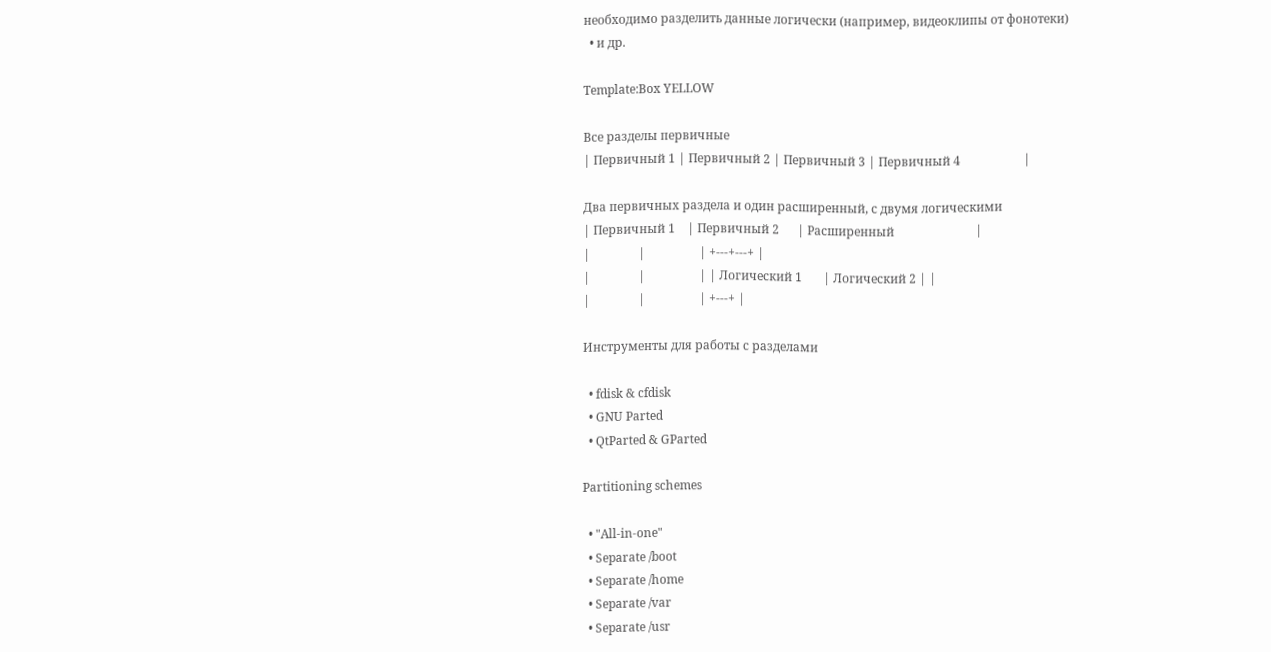необходимо разделить данные логически (например, видеоклипы от фонотеки)
  • и др.

Template:Box YELLOW

Все разделы первичные
| Первичный 1 | Первичный 2 | Первичный 3 | Первичный 4                     |

Два первичных раздела и один расширенный, с двумя логическими
| Первичный 1    | Первичный 2      | Расширенный                           |
|                |                  | +---+---+ |
|                |                  | | Логический 1       | Логический 2 | |
|                |                  | +---+ |

Инструменты для работы с разделами

  • fdisk & cfdisk
  • GNU Parted
  • QtParted & GParted

Partitioning schemes

  • "All-in-one"
  • Separate /boot
  • Separate /home
  • Separate /var
  • Separate /usr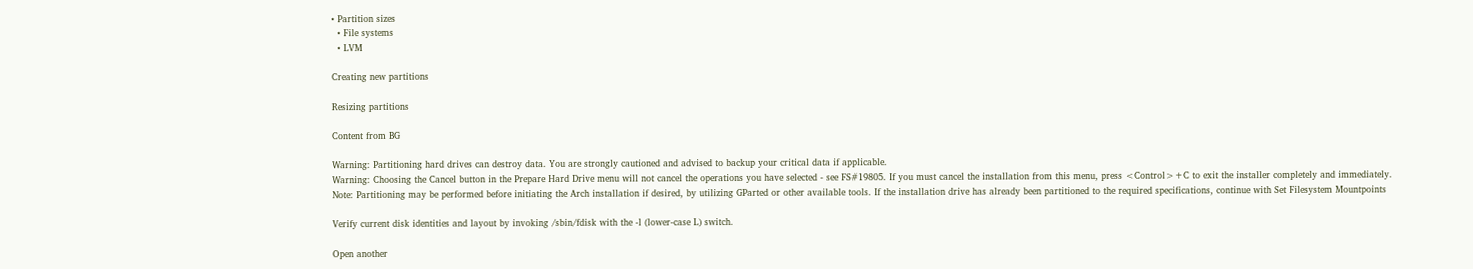• Partition sizes
  • File systems
  • LVM

Creating new partitions

Resizing partitions

Content from BG

Warning: Partitioning hard drives can destroy data. You are strongly cautioned and advised to backup your critical data if applicable.
Warning: Choosing the Cancel button in the Prepare Hard Drive menu will not cancel the operations you have selected - see FS#19805. If you must cancel the installation from this menu, press <Control>+C to exit the installer completely and immediately.
Note: Partitioning may be performed before initiating the Arch installation if desired, by utilizing GParted or other available tools. If the installation drive has already been partitioned to the required specifications, continue with Set Filesystem Mountpoints

Verify current disk identities and layout by invoking /sbin/fdisk with the -l (lower-case L) switch.

Open another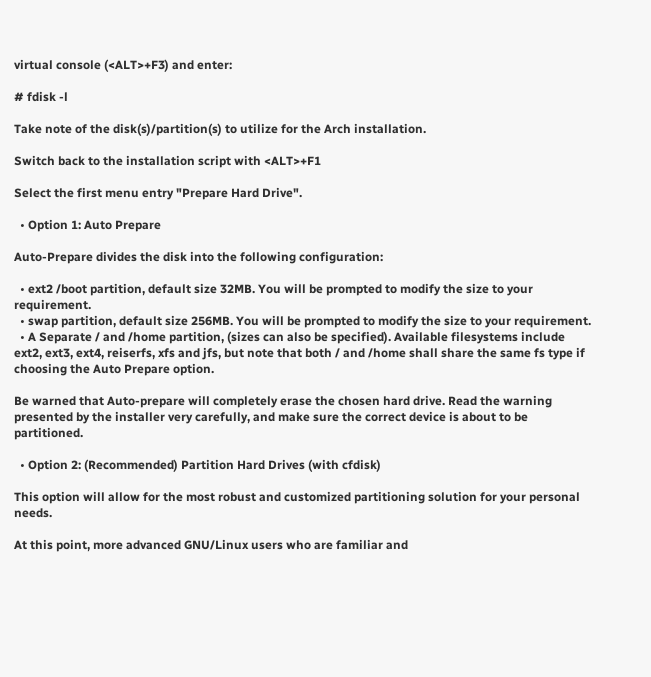virtual console (<ALT>+F3) and enter:

# fdisk -l

Take note of the disk(s)/partition(s) to utilize for the Arch installation.

Switch back to the installation script with <ALT>+F1

Select the first menu entry "Prepare Hard Drive".

  • Option 1: Auto Prepare

Auto-Prepare divides the disk into the following configuration:

  • ext2 /boot partition, default size 32MB. You will be prompted to modify the size to your requirement.
  • swap partition, default size 256MB. You will be prompted to modify the size to your requirement.
  • A Separate / and /home partition, (sizes can also be specified). Available filesystems include ext2, ext3, ext4, reiserfs, xfs and jfs, but note that both / and /home shall share the same fs type if choosing the Auto Prepare option.

Be warned that Auto-prepare will completely erase the chosen hard drive. Read the warning presented by the installer very carefully, and make sure the correct device is about to be partitioned.

  • Option 2: (Recommended) Partition Hard Drives (with cfdisk)

This option will allow for the most robust and customized partitioning solution for your personal needs.

At this point, more advanced GNU/Linux users who are familiar and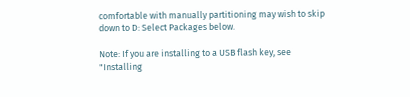comfortable with manually partitioning may wish to skip down to D: Select Packages below.

Note: If you are installing to a USB flash key, see "Installing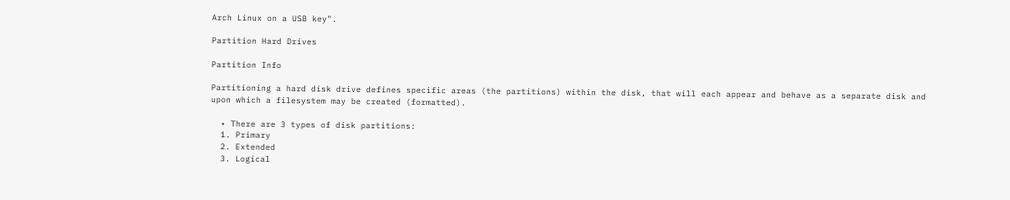Arch Linux on a USB key".

Partition Hard Drives

Partition Info

Partitioning a hard disk drive defines specific areas (the partitions) within the disk, that will each appear and behave as a separate disk and upon which a filesystem may be created (formatted).

  • There are 3 types of disk partitions:
  1. Primary
  2. Extended
  3. Logical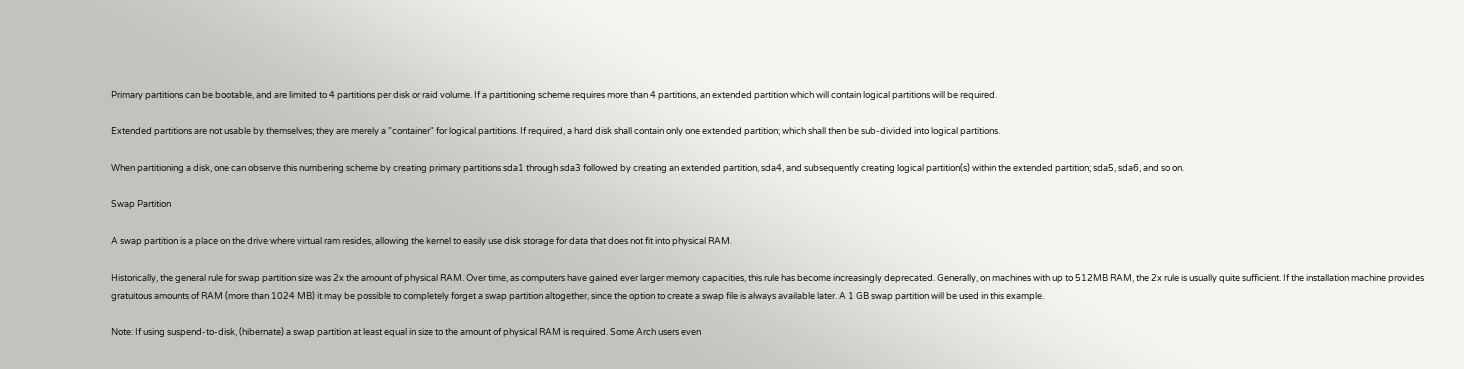Primary partitions can be bootable, and are limited to 4 partitions per disk or raid volume. If a partitioning scheme requires more than 4 partitions, an extended partition which will contain logical partitions will be required.

Extended partitions are not usable by themselves; they are merely a "container" for logical partitions. If required, a hard disk shall contain only one extended partition; which shall then be sub-divided into logical partitions.

When partitioning a disk, one can observe this numbering scheme by creating primary partitions sda1 through sda3 followed by creating an extended partition, sda4, and subsequently creating logical partition(s) within the extended partition; sda5, sda6, and so on.

Swap Partition

A swap partition is a place on the drive where virtual ram resides, allowing the kernel to easily use disk storage for data that does not fit into physical RAM.

Historically, the general rule for swap partition size was 2x the amount of physical RAM. Over time, as computers have gained ever larger memory capacities, this rule has become increasingly deprecated. Generally, on machines with up to 512MB RAM, the 2x rule is usually quite sufficient. If the installation machine provides gratuitous amounts of RAM (more than 1024 MB) it may be possible to completely forget a swap partition altogether, since the option to create a swap file is always available later. A 1 GB swap partition will be used in this example.

Note: If using suspend-to-disk, (hibernate) a swap partition at least equal in size to the amount of physical RAM is required. Some Arch users even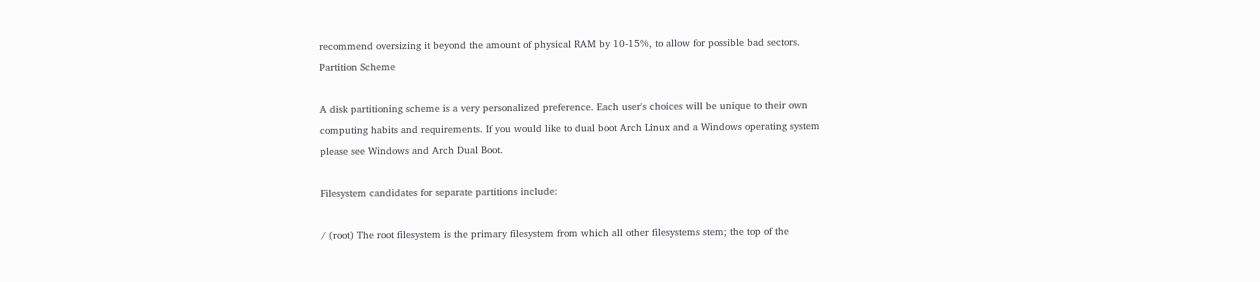recommend oversizing it beyond the amount of physical RAM by 10-15%, to allow for possible bad sectors.
Partition Scheme

A disk partitioning scheme is a very personalized preference. Each user's choices will be unique to their own computing habits and requirements. If you would like to dual boot Arch Linux and a Windows operating system please see Windows and Arch Dual Boot.

Filesystem candidates for separate partitions include:

/ (root) The root filesystem is the primary filesystem from which all other filesystems stem; the top of the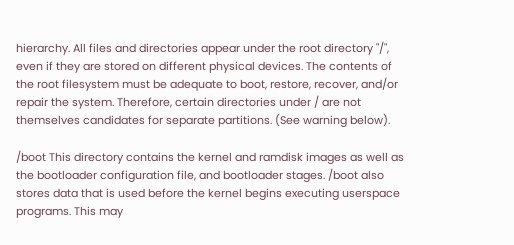hierarchy. All files and directories appear under the root directory "/", even if they are stored on different physical devices. The contents of the root filesystem must be adequate to boot, restore, recover, and/or repair the system. Therefore, certain directories under / are not themselves candidates for separate partitions. (See warning below).

/boot This directory contains the kernel and ramdisk images as well as the bootloader configuration file, and bootloader stages. /boot also stores data that is used before the kernel begins executing userspace programs. This may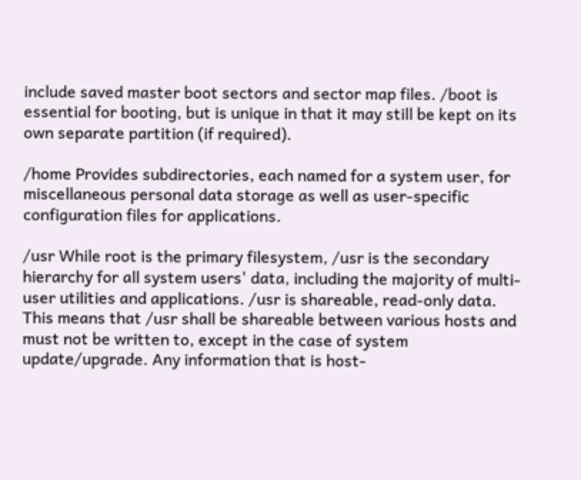include saved master boot sectors and sector map files. /boot is essential for booting, but is unique in that it may still be kept on its own separate partition (if required).

/home Provides subdirectories, each named for a system user, for miscellaneous personal data storage as well as user-specific configuration files for applications.

/usr While root is the primary filesystem, /usr is the secondary hierarchy for all system users' data, including the majority of multi-user utilities and applications. /usr is shareable, read-only data. This means that /usr shall be shareable between various hosts and must not be written to, except in the case of system update/upgrade. Any information that is host-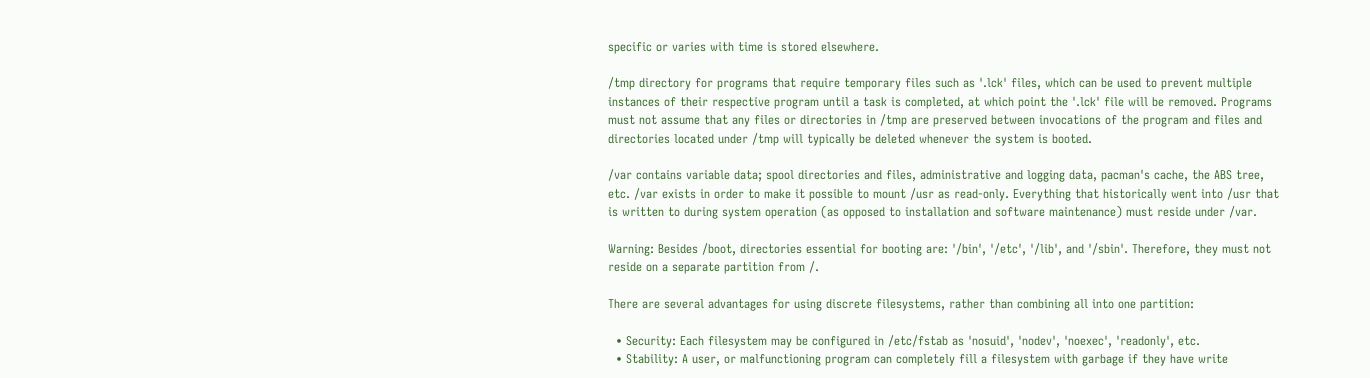specific or varies with time is stored elsewhere.

/tmp directory for programs that require temporary files such as '.lck' files, which can be used to prevent multiple instances of their respective program until a task is completed, at which point the '.lck' file will be removed. Programs must not assume that any files or directories in /tmp are preserved between invocations of the program and files and directories located under /tmp will typically be deleted whenever the system is booted.

/var contains variable data; spool directories and files, administrative and logging data, pacman's cache, the ABS tree, etc. /var exists in order to make it possible to mount /usr as read-only. Everything that historically went into /usr that is written to during system operation (as opposed to installation and software maintenance) must reside under /var.

Warning: Besides /boot, directories essential for booting are: '/bin', '/etc', '/lib', and '/sbin'. Therefore, they must not reside on a separate partition from /.

There are several advantages for using discrete filesystems, rather than combining all into one partition:

  • Security: Each filesystem may be configured in /etc/fstab as 'nosuid', 'nodev', 'noexec', 'readonly', etc.
  • Stability: A user, or malfunctioning program can completely fill a filesystem with garbage if they have write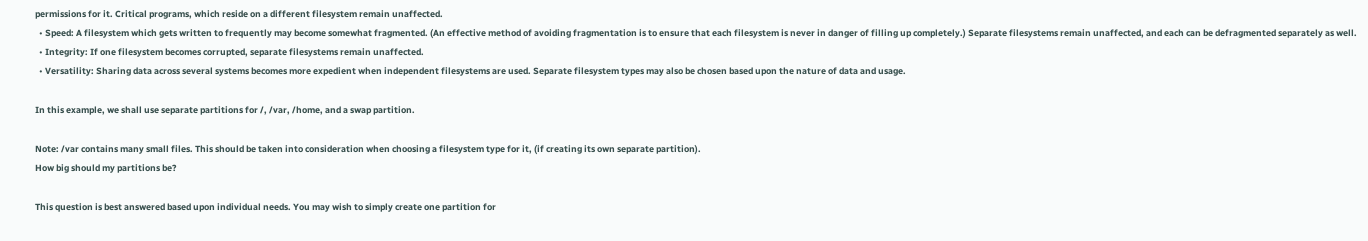permissions for it. Critical programs, which reside on a different filesystem remain unaffected.
  • Speed: A filesystem which gets written to frequently may become somewhat fragmented. (An effective method of avoiding fragmentation is to ensure that each filesystem is never in danger of filling up completely.) Separate filesystems remain unaffected, and each can be defragmented separately as well.
  • Integrity: If one filesystem becomes corrupted, separate filesystems remain unaffected.
  • Versatility: Sharing data across several systems becomes more expedient when independent filesystems are used. Separate filesystem types may also be chosen based upon the nature of data and usage.

In this example, we shall use separate partitions for /, /var, /home, and a swap partition.

Note: /var contains many small files. This should be taken into consideration when choosing a filesystem type for it, (if creating its own separate partition).
How big should my partitions be?

This question is best answered based upon individual needs. You may wish to simply create one partition for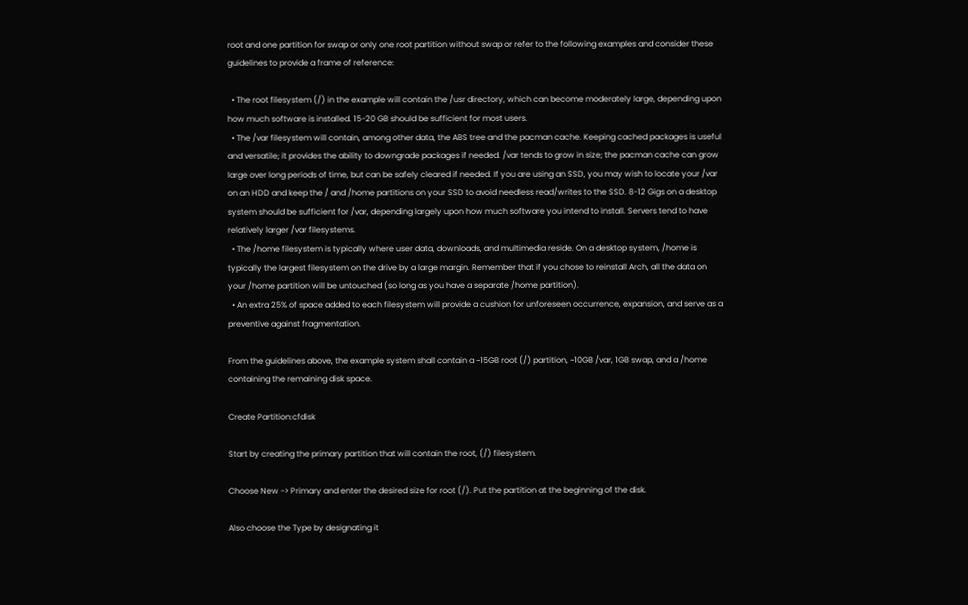root and one partition for swap or only one root partition without swap or refer to the following examples and consider these guidelines to provide a frame of reference:

  • The root filesystem (/) in the example will contain the /usr directory, which can become moderately large, depending upon how much software is installed. 15-20 GB should be sufficient for most users.
  • The /var filesystem will contain, among other data, the ABS tree and the pacman cache. Keeping cached packages is useful and versatile; it provides the ability to downgrade packages if needed. /var tends to grow in size; the pacman cache can grow large over long periods of time, but can be safely cleared if needed. If you are using an SSD, you may wish to locate your /var on an HDD and keep the / and /home partitions on your SSD to avoid needless read/writes to the SSD. 8-12 Gigs on a desktop system should be sufficient for /var, depending largely upon how much software you intend to install. Servers tend to have relatively larger /var filesystems.
  • The /home filesystem is typically where user data, downloads, and multimedia reside. On a desktop system, /home is typically the largest filesystem on the drive by a large margin. Remember that if you chose to reinstall Arch, all the data on your /home partition will be untouched (so long as you have a separate /home partition).
  • An extra 25% of space added to each filesystem will provide a cushion for unforeseen occurrence, expansion, and serve as a preventive against fragmentation.

From the guidelines above, the example system shall contain a ~15GB root (/) partition, ~10GB /var, 1GB swap, and a /home containing the remaining disk space.

Create Partition:cfdisk

Start by creating the primary partition that will contain the root, (/) filesystem.

Choose New -> Primary and enter the desired size for root (/). Put the partition at the beginning of the disk.

Also choose the Type by designating it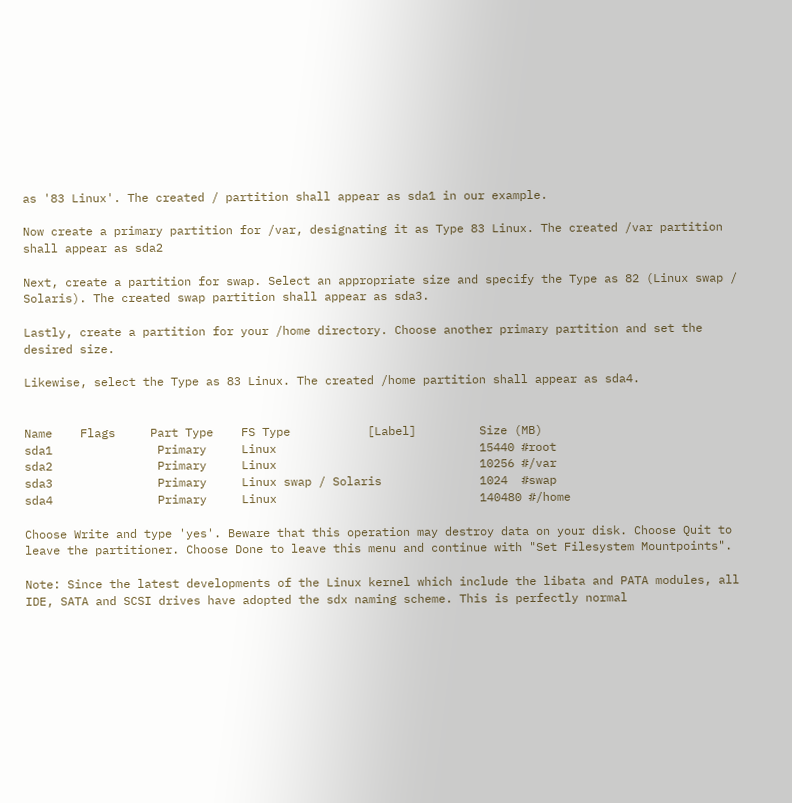as '83 Linux'. The created / partition shall appear as sda1 in our example.

Now create a primary partition for /var, designating it as Type 83 Linux. The created /var partition shall appear as sda2

Next, create a partition for swap. Select an appropriate size and specify the Type as 82 (Linux swap / Solaris). The created swap partition shall appear as sda3.

Lastly, create a partition for your /home directory. Choose another primary partition and set the desired size.

Likewise, select the Type as 83 Linux. The created /home partition shall appear as sda4.


Name    Flags     Part Type    FS Type           [Label]         Size (MB)
sda1               Primary     Linux                             15440 #root
sda2               Primary     Linux                             10256 #/var
sda3               Primary     Linux swap / Solaris              1024  #swap
sda4               Primary     Linux                             140480 #/home

Choose Write and type 'yes'. Beware that this operation may destroy data on your disk. Choose Quit to leave the partitioner. Choose Done to leave this menu and continue with "Set Filesystem Mountpoints".

Note: Since the latest developments of the Linux kernel which include the libata and PATA modules, all IDE, SATA and SCSI drives have adopted the sdx naming scheme. This is perfectly normal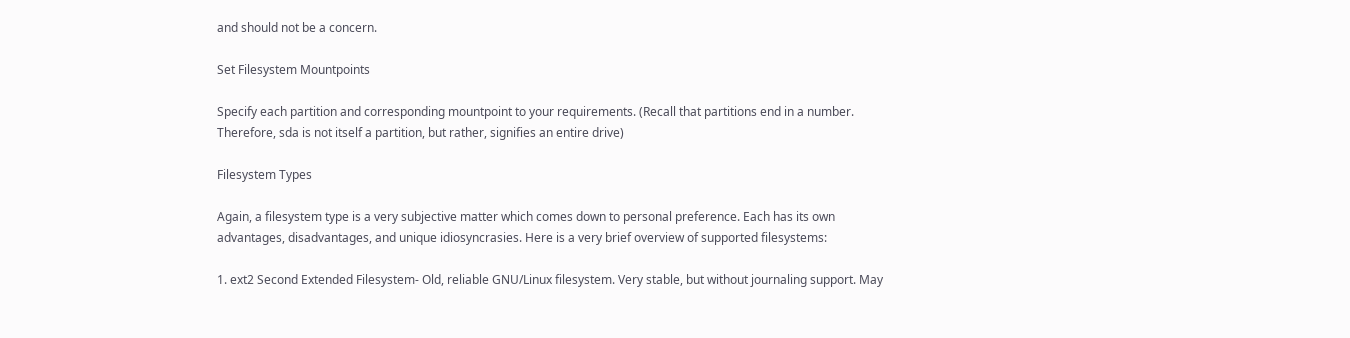and should not be a concern.

Set Filesystem Mountpoints

Specify each partition and corresponding mountpoint to your requirements. (Recall that partitions end in a number. Therefore, sda is not itself a partition, but rather, signifies an entire drive)

Filesystem Types

Again, a filesystem type is a very subjective matter which comes down to personal preference. Each has its own advantages, disadvantages, and unique idiosyncrasies. Here is a very brief overview of supported filesystems:

1. ext2 Second Extended Filesystem- Old, reliable GNU/Linux filesystem. Very stable, but without journaling support. May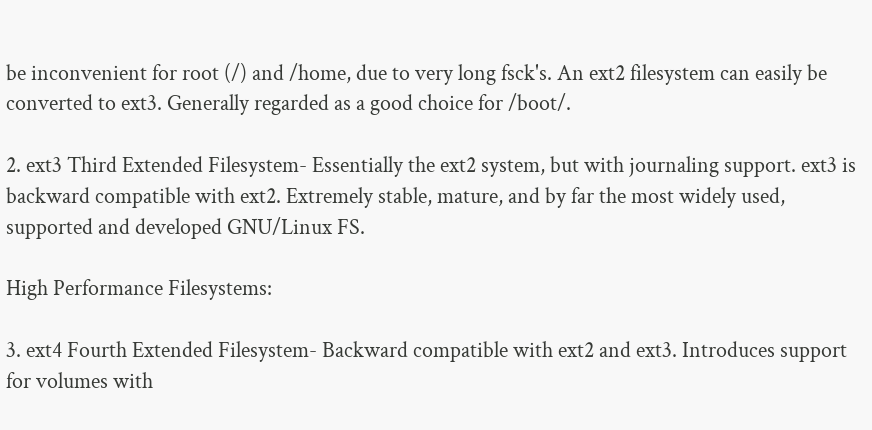be inconvenient for root (/) and /home, due to very long fsck's. An ext2 filesystem can easily be converted to ext3. Generally regarded as a good choice for /boot/.

2. ext3 Third Extended Filesystem- Essentially the ext2 system, but with journaling support. ext3 is backward compatible with ext2. Extremely stable, mature, and by far the most widely used, supported and developed GNU/Linux FS.

High Performance Filesystems:

3. ext4 Fourth Extended Filesystem- Backward compatible with ext2 and ext3. Introduces support for volumes with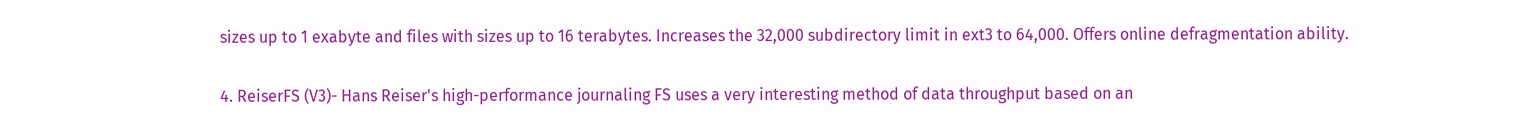sizes up to 1 exabyte and files with sizes up to 16 terabytes. Increases the 32,000 subdirectory limit in ext3 to 64,000. Offers online defragmentation ability.

4. ReiserFS (V3)- Hans Reiser's high-performance journaling FS uses a very interesting method of data throughput based on an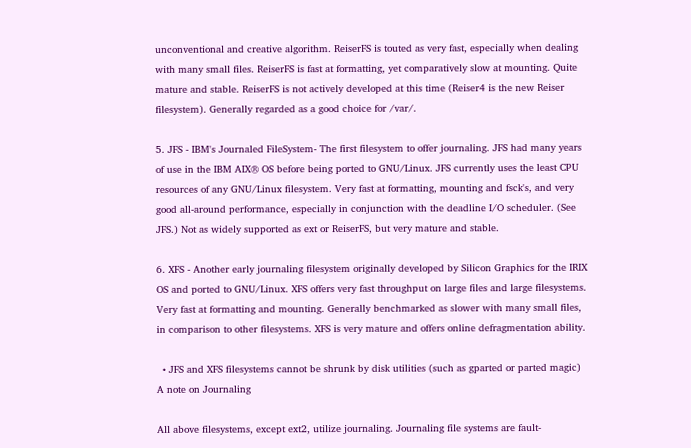unconventional and creative algorithm. ReiserFS is touted as very fast, especially when dealing with many small files. ReiserFS is fast at formatting, yet comparatively slow at mounting. Quite mature and stable. ReiserFS is not actively developed at this time (Reiser4 is the new Reiser filesystem). Generally regarded as a good choice for /var/.

5. JFS - IBM's Journaled FileSystem- The first filesystem to offer journaling. JFS had many years of use in the IBM AIX® OS before being ported to GNU/Linux. JFS currently uses the least CPU resources of any GNU/Linux filesystem. Very fast at formatting, mounting and fsck's, and very good all-around performance, especially in conjunction with the deadline I/O scheduler. (See JFS.) Not as widely supported as ext or ReiserFS, but very mature and stable.

6. XFS - Another early journaling filesystem originally developed by Silicon Graphics for the IRIX OS and ported to GNU/Linux. XFS offers very fast throughput on large files and large filesystems. Very fast at formatting and mounting. Generally benchmarked as slower with many small files, in comparison to other filesystems. XFS is very mature and offers online defragmentation ability.

  • JFS and XFS filesystems cannot be shrunk by disk utilities (such as gparted or parted magic)
A note on Journaling

All above filesystems, except ext2, utilize journaling. Journaling file systems are fault-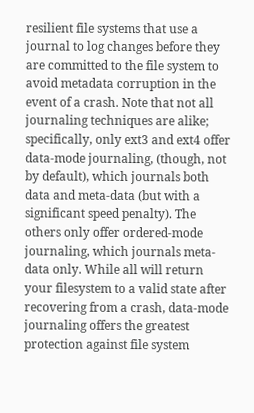resilient file systems that use a journal to log changes before they are committed to the file system to avoid metadata corruption in the event of a crash. Note that not all journaling techniques are alike; specifically, only ext3 and ext4 offer data-mode journaling, (though, not by default), which journals both data and meta-data (but with a significant speed penalty). The others only offer ordered-mode journaling, which journals meta-data only. While all will return your filesystem to a valid state after recovering from a crash, data-mode journaling offers the greatest protection against file system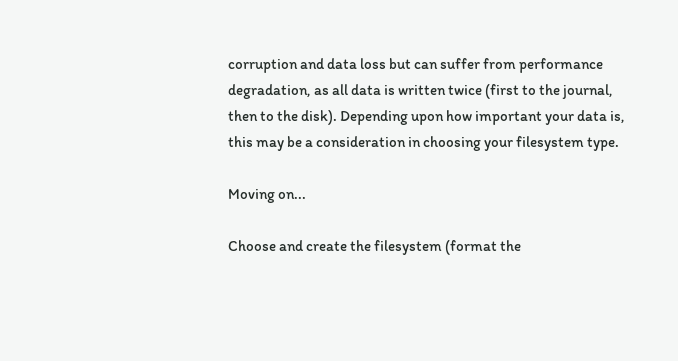corruption and data loss but can suffer from performance degradation, as all data is written twice (first to the journal, then to the disk). Depending upon how important your data is, this may be a consideration in choosing your filesystem type.

Moving on...

Choose and create the filesystem (format the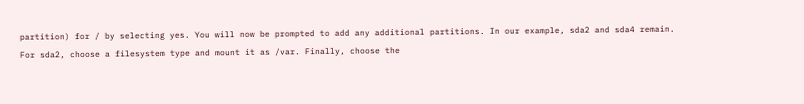partition) for / by selecting yes. You will now be prompted to add any additional partitions. In our example, sda2 and sda4 remain. For sda2, choose a filesystem type and mount it as /var. Finally, choose the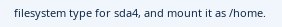filesystem type for sda4, and mount it as /home.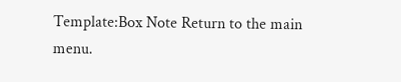Template:Box Note Return to the main menu.